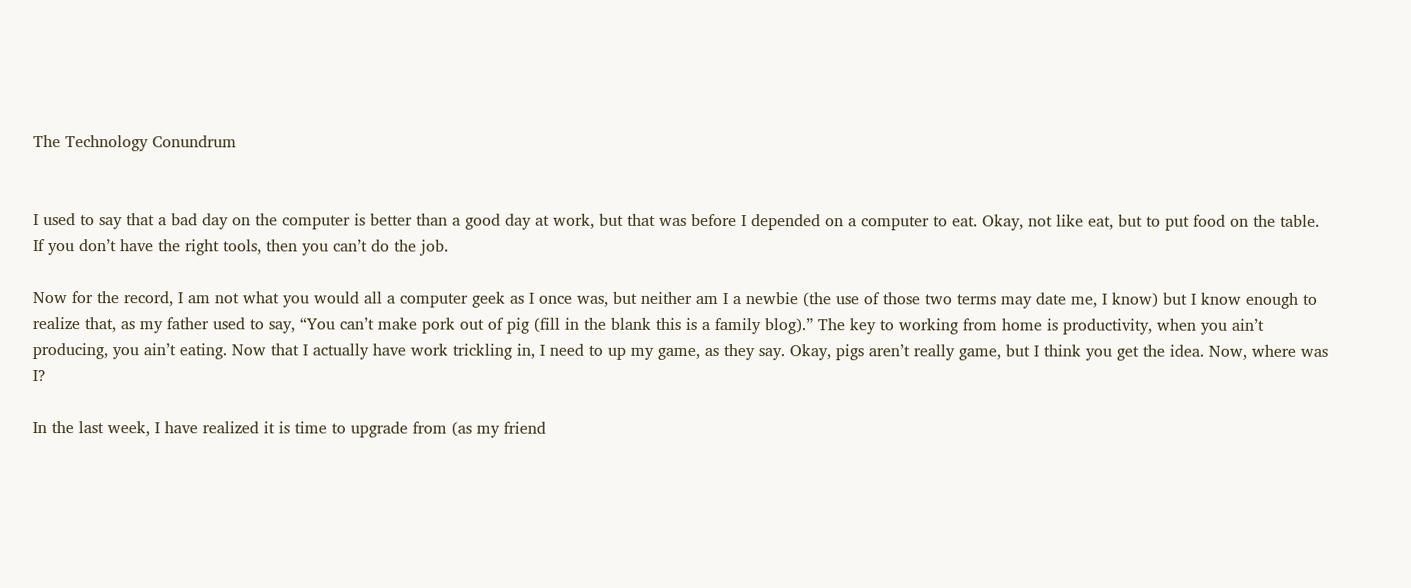The Technology Conundrum


I used to say that a bad day on the computer is better than a good day at work, but that was before I depended on a computer to eat. Okay, not like eat, but to put food on the table. If you don’t have the right tools, then you can’t do the job.

Now for the record, I am not what you would all a computer geek as I once was, but neither am I a newbie (the use of those two terms may date me, I know) but I know enough to realize that, as my father used to say, “You can’t make pork out of pig (fill in the blank this is a family blog).” The key to working from home is productivity, when you ain’t producing, you ain’t eating. Now that I actually have work trickling in, I need to up my game, as they say. Okay, pigs aren’t really game, but I think you get the idea. Now, where was I?

In the last week, I have realized it is time to upgrade from (as my friend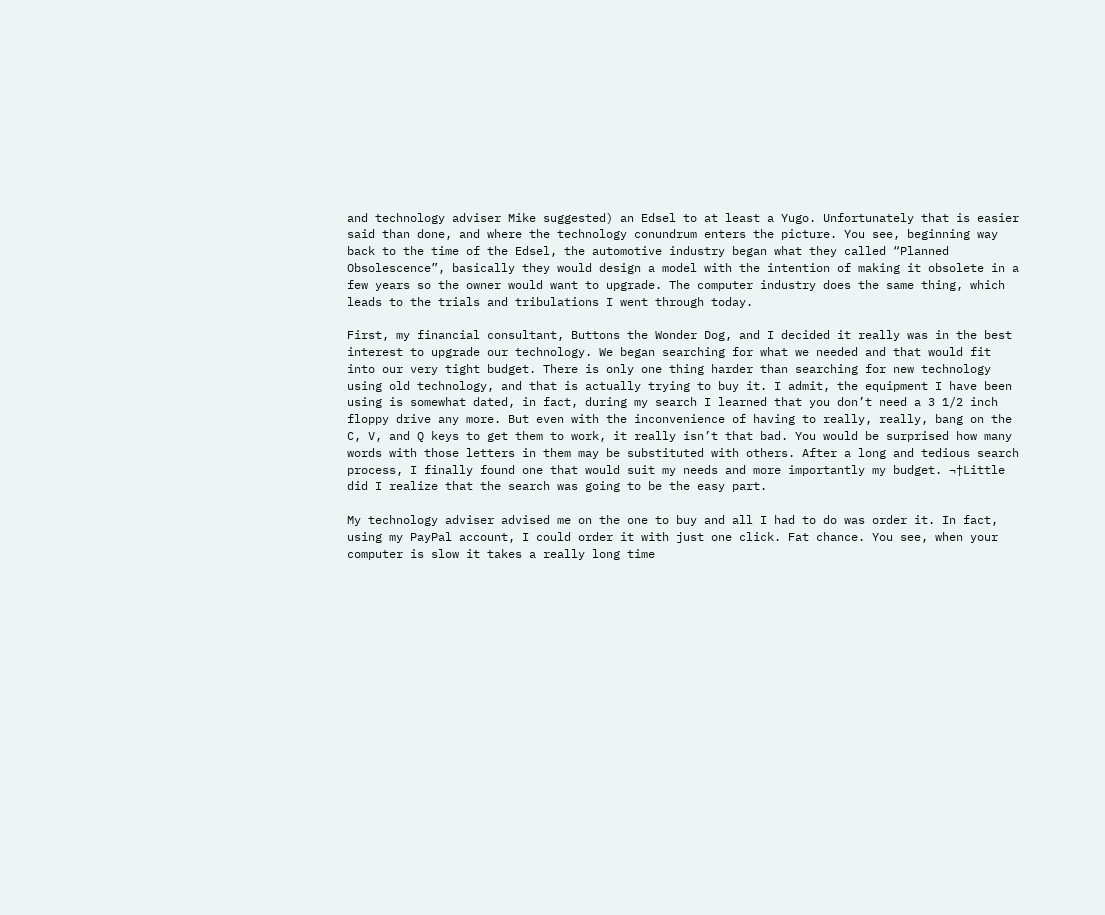and technology adviser Mike suggested) an Edsel to at least a Yugo. Unfortunately that is easier said than done, and where the technology conundrum enters the picture. You see, beginning way back to the time of the Edsel, the automotive industry began what they called “Planned Obsolescence”, basically they would design a model with the intention of making it obsolete in a few years so the owner would want to upgrade. The computer industry does the same thing, which leads to the trials and tribulations I went through today.

First, my financial consultant, Buttons the Wonder Dog, and I decided it really was in the best interest to upgrade our technology. We began searching for what we needed and that would fit into our very tight budget. There is only one thing harder than searching for new technology using old technology, and that is actually trying to buy it. I admit, the equipment I have been using is somewhat dated, in fact, during my search I learned that you don’t need a 3 1/2 inch floppy drive any more. But even with the inconvenience of having to really, really, bang on the C, V, and Q keys to get them to work, it really isn’t that bad. You would be surprised how many words with those letters in them may be substituted with others. After a long and tedious search process, I finally found one that would suit my needs and more importantly my budget. ¬†Little did I realize that the search was going to be the easy part.

My technology adviser advised me on the one to buy and all I had to do was order it. In fact, using my PayPal account, I could order it with just one click. Fat chance. You see, when your computer is slow it takes a really long time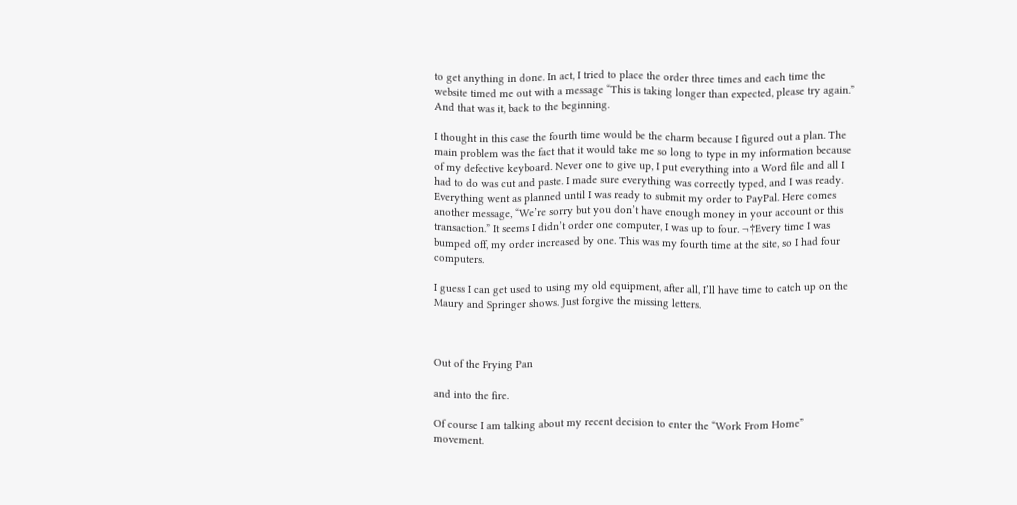to get anything in done. In act, I tried to place the order three times and each time the website timed me out with a message “This is taking longer than expected, please try again.” And that was it, back to the beginning.

I thought in this case the fourth time would be the charm because I figured out a plan. The main problem was the fact that it would take me so long to type in my information because of my defective keyboard. Never one to give up, I put everything into a Word file and all I had to do was cut and paste. I made sure everything was correctly typed, and I was ready. Everything went as planned until I was ready to submit my order to PayPal. Here comes another message, “We’re sorry but you don’t have enough money in your account or this transaction.” It seems I didn’t order one computer, I was up to four. ¬†Every time I was bumped off, my order increased by one. This was my fourth time at the site, so I had four computers.

I guess I can get used to using my old equipment, after all, I’ll have time to catch up on the Maury and Springer shows. Just forgive the missing letters.



Out of the Frying Pan

and into the fire.

Of course I am talking about my recent decision to enter the “Work From Home” movement.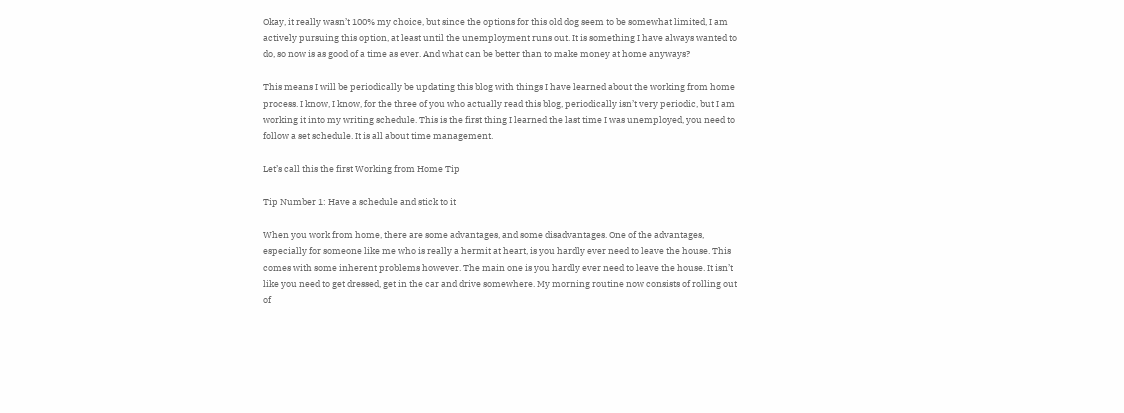Okay, it really wasn’t 100% my choice, but since the options for this old dog seem to be somewhat limited, I am actively pursuing this option, at least until the unemployment runs out. It is something I have always wanted to do, so now is as good of a time as ever. And what can be better than to make money at home anyways?

This means I will be periodically be updating this blog with things I have learned about the working from home process. I know, I know, for the three of you who actually read this blog, periodically isn’t very periodic, but I am working it into my writing schedule. This is the first thing I learned the last time I was unemployed, you need to follow a set schedule. It is all about time management.

Let’s call this the first Working from Home Tip

Tip Number 1: Have a schedule and stick to it

When you work from home, there are some advantages, and some disadvantages. One of the advantages, especially for someone like me who is really a hermit at heart, is you hardly ever need to leave the house. This comes with some inherent problems however. The main one is you hardly ever need to leave the house. It isn’t like you need to get dressed, get in the car and drive somewhere. My morning routine now consists of rolling out of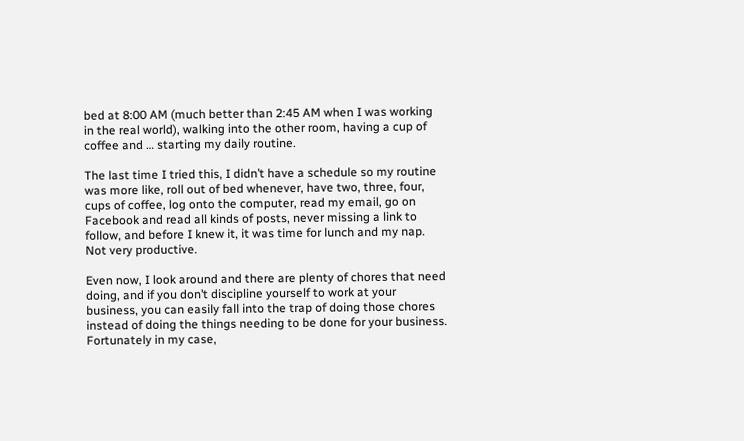bed at 8:00 AM (much better than 2:45 AM when I was working in the real world), walking into the other room, having a cup of coffee and … starting my daily routine.

The last time I tried this, I didn’t have a schedule so my routine was more like, roll out of bed whenever, have two, three, four, cups of coffee, log onto the computer, read my email, go on Facebook and read all kinds of posts, never missing a link to follow, and before I knew it, it was time for lunch and my nap. Not very productive.

Even now, I look around and there are plenty of chores that need doing, and if you don’t discipline yourself to work at your business, you can easily fall into the trap of doing those chores instead of doing the things needing to be done for your business. Fortunately in my case,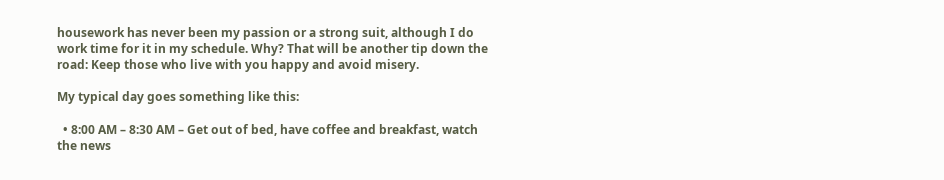housework has never been my passion or a strong suit, although I do work time for it in my schedule. Why? That will be another tip down the road: Keep those who live with you happy and avoid misery.

My typical day goes something like this:

  • 8:00 AM – 8:30 AM – Get out of bed, have coffee and breakfast, watch the news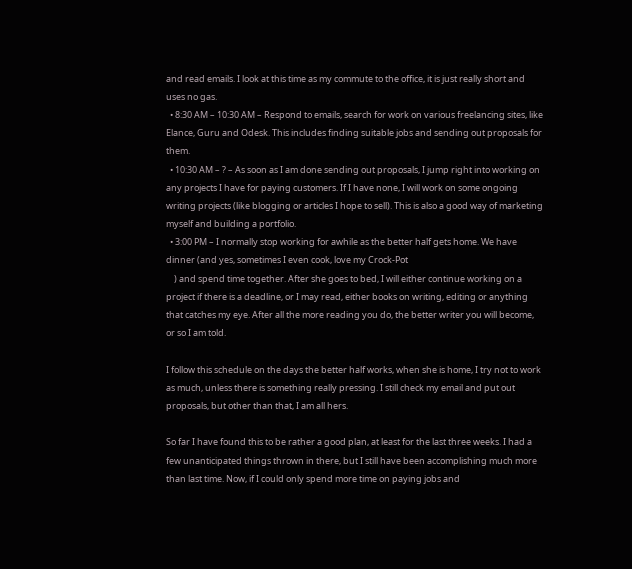and read emails. I look at this time as my commute to the office, it is just really short and uses no gas.
  • 8:30 AM – 10:30 AM – Respond to emails, search for work on various freelancing sites, like Elance, Guru and Odesk. This includes finding suitable jobs and sending out proposals for them.
  • 10:30 AM – ? – As soon as I am done sending out proposals, I jump right into working on any projects I have for paying customers. If I have none, I will work on some ongoing writing projects (like blogging or articles I hope to sell). This is also a good way of marketing myself and building a portfolio.
  • 3:00 PM – I normally stop working for awhile as the better half gets home. We have dinner (and yes, sometimes I even cook, love my Crock-Pot
    ) and spend time together. After she goes to bed, I will either continue working on a project if there is a deadline, or I may read, either books on writing, editing or anything that catches my eye. After all the more reading you do, the better writer you will become, or so I am told.

I follow this schedule on the days the better half works, when she is home, I try not to work as much, unless there is something really pressing. I still check my email and put out proposals, but other than that, I am all hers.

So far I have found this to be rather a good plan, at least for the last three weeks. I had a few unanticipated things thrown in there, but I still have been accomplishing much more than last time. Now, if I could only spend more time on paying jobs and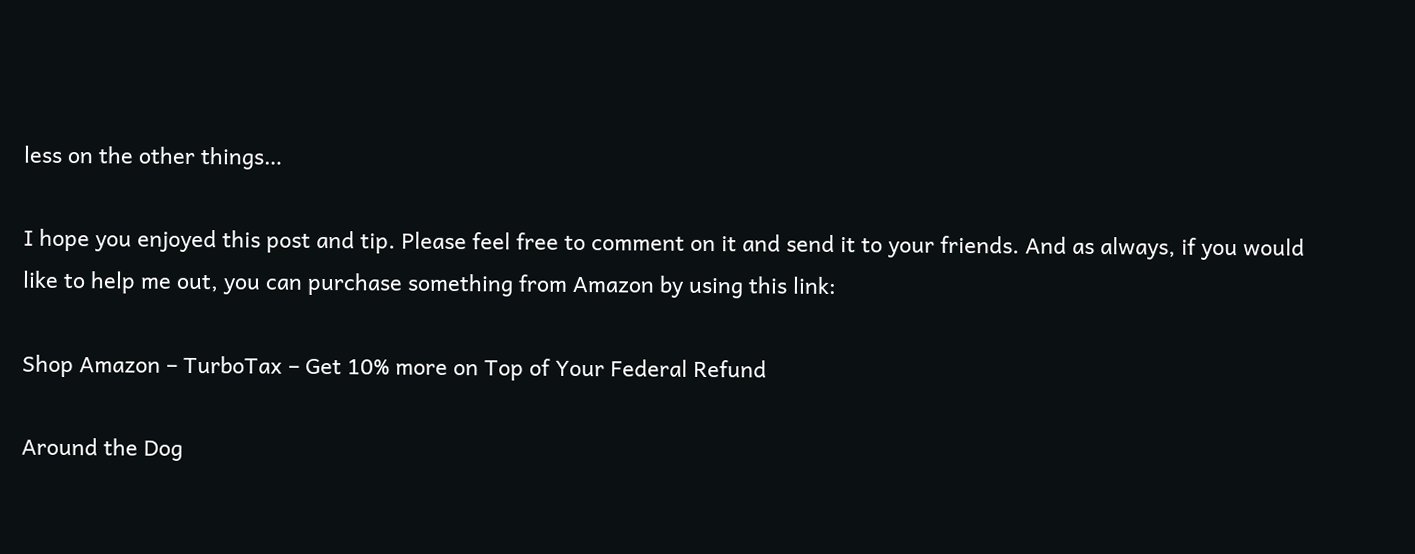less on the other things…

I hope you enjoyed this post and tip. Please feel free to comment on it and send it to your friends. And as always, if you would like to help me out, you can purchase something from Amazon by using this link:

Shop Amazon – TurboTax – Get 10% more on Top of Your Federal Refund

Around the Dog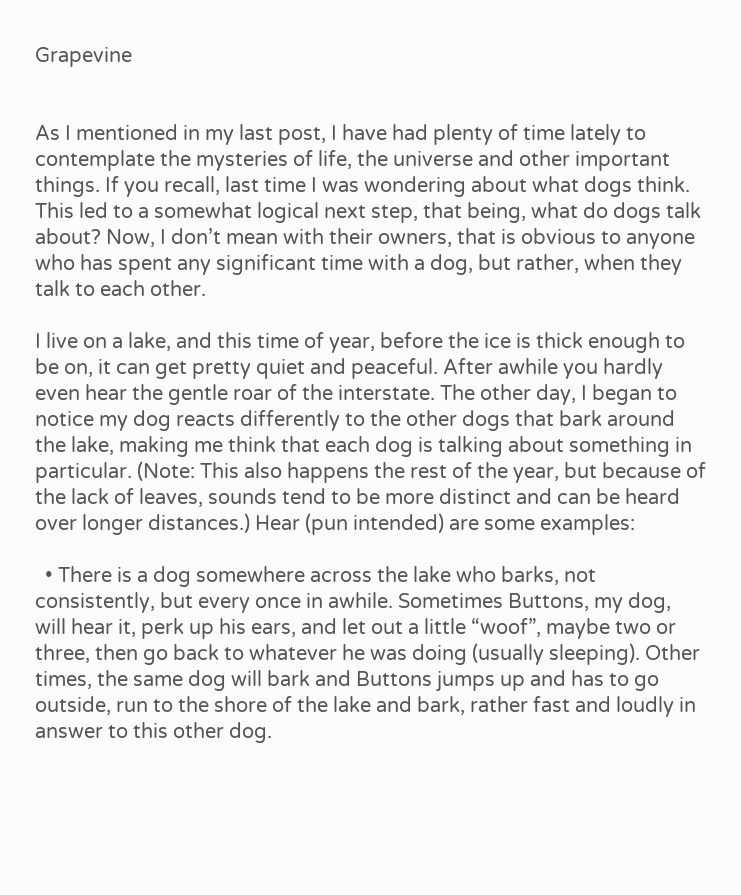Grapevine


As I mentioned in my last post, I have had plenty of time lately to contemplate the mysteries of life, the universe and other important things. If you recall, last time I was wondering about what dogs think. This led to a somewhat logical next step, that being, what do dogs talk about? Now, I don’t mean with their owners, that is obvious to anyone who has spent any significant time with a dog, but rather, when they talk to each other.

I live on a lake, and this time of year, before the ice is thick enough to be on, it can get pretty quiet and peaceful. After awhile you hardly even hear the gentle roar of the interstate. The other day, I began to notice my dog reacts differently to the other dogs that bark around the lake, making me think that each dog is talking about something in particular. (Note: This also happens the rest of the year, but because of the lack of leaves, sounds tend to be more distinct and can be heard over longer distances.) Hear (pun intended) are some examples:

  • There is a dog somewhere across the lake who barks, not consistently, but every once in awhile. Sometimes Buttons, my dog, will hear it, perk up his ears, and let out a little “woof”, maybe two or three, then go back to whatever he was doing (usually sleeping). Other times, the same dog will bark and Buttons jumps up and has to go outside, run to the shore of the lake and bark, rather fast and loudly in answer to this other dog.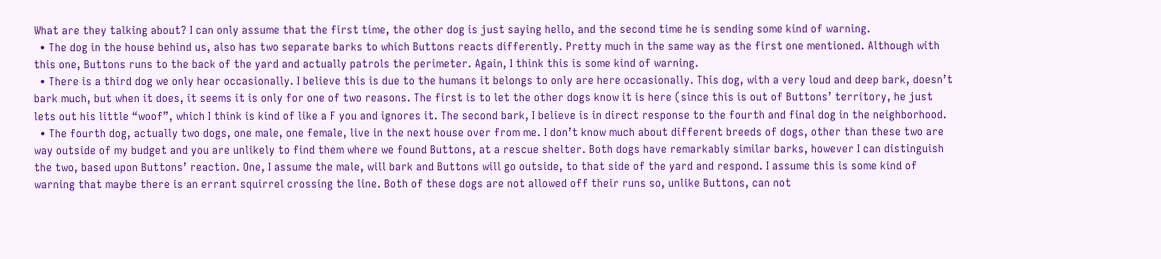What are they talking about? I can only assume that the first time, the other dog is just saying hello, and the second time he is sending some kind of warning.
  • The dog in the house behind us, also has two separate barks to which Buttons reacts differently. Pretty much in the same way as the first one mentioned. Although with this one, Buttons runs to the back of the yard and actually patrols the perimeter. Again, I think this is some kind of warning.
  • There is a third dog we only hear occasionally. I believe this is due to the humans it belongs to only are here occasionally. This dog, with a very loud and deep bark, doesn’t bark much, but when it does, it seems it is only for one of two reasons. The first is to let the other dogs know it is here (since this is out of Buttons’ territory, he just lets out his little “woof”, which I think is kind of like a F you and ignores it. The second bark, I believe is in direct response to the fourth and final dog in the neighborhood.
  • The fourth dog, actually two dogs, one male, one female, live in the next house over from me. I don’t know much about different breeds of dogs, other than these two are way outside of my budget and you are unlikely to find them where we found Buttons, at a rescue shelter. Both dogs have remarkably similar barks, however I can distinguish the two, based upon Buttons’ reaction. One, I assume the male, will bark and Buttons will go outside, to that side of the yard and respond. I assume this is some kind of warning that maybe there is an errant squirrel crossing the line. Both of these dogs are not allowed off their runs so, unlike Buttons, can not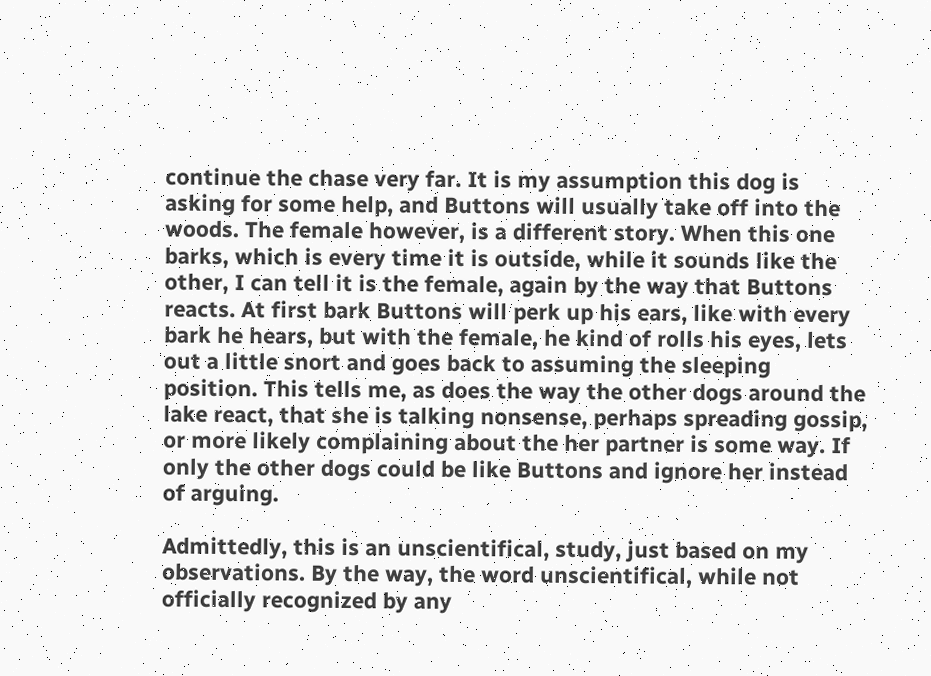continue the chase very far. It is my assumption this dog is asking for some help, and Buttons will usually take off into the woods. The female however, is a different story. When this one barks, which is every time it is outside, while it sounds like the other, I can tell it is the female, again by the way that Buttons reacts. At first bark Buttons will perk up his ears, like with every bark he hears, but with the female, he kind of rolls his eyes, lets out a little snort and goes back to assuming the sleeping position. This tells me, as does the way the other dogs around the lake react, that she is talking nonsense, perhaps spreading gossip, or more likely complaining about the her partner is some way. If only the other dogs could be like Buttons and ignore her instead of arguing.

Admittedly, this is an unscientifical, study, just based on my observations. By the way, the word unscientifical, while not officially recognized by any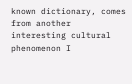known dictionary, comes from another interesting cultural phenomenon I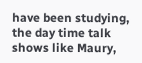have been studying, the day time talk shows like Maury,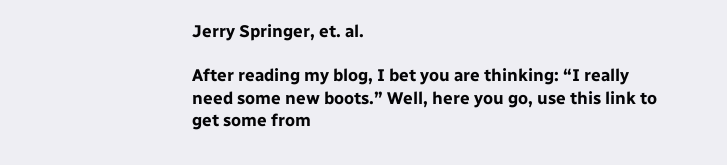Jerry Springer, et. al.

After reading my blog, I bet you are thinking: “I really need some new boots.” Well, here you go, use this link to get some from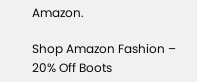Amazon.

Shop Amazon Fashion – 20% Off Boots